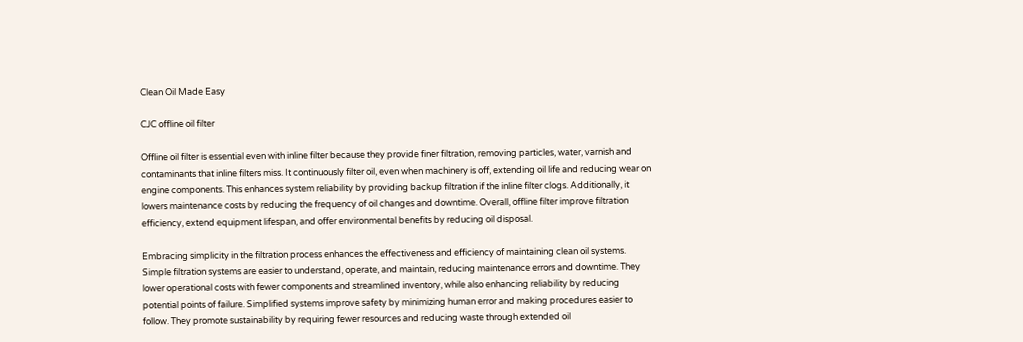Clean Oil Made Easy

CJC offline oil filter

Offline oil filter is essential even with inline filter because they provide finer filtration, removing particles, water, varnish and contaminants that inline filters miss. It continuously filter oil, even when machinery is off, extending oil life and reducing wear on engine components. This enhances system reliability by providing backup filtration if the inline filter clogs. Additionally, it lowers maintenance costs by reducing the frequency of oil changes and downtime. Overall, offline filter improve filtration efficiency, extend equipment lifespan, and offer environmental benefits by reducing oil disposal.

Embracing simplicity in the filtration process enhances the effectiveness and efficiency of maintaining clean oil systems. Simple filtration systems are easier to understand, operate, and maintain, reducing maintenance errors and downtime. They lower operational costs with fewer components and streamlined inventory, while also enhancing reliability by reducing potential points of failure. Simplified systems improve safety by minimizing human error and making procedures easier to follow. They promote sustainability by requiring fewer resources and reducing waste through extended oil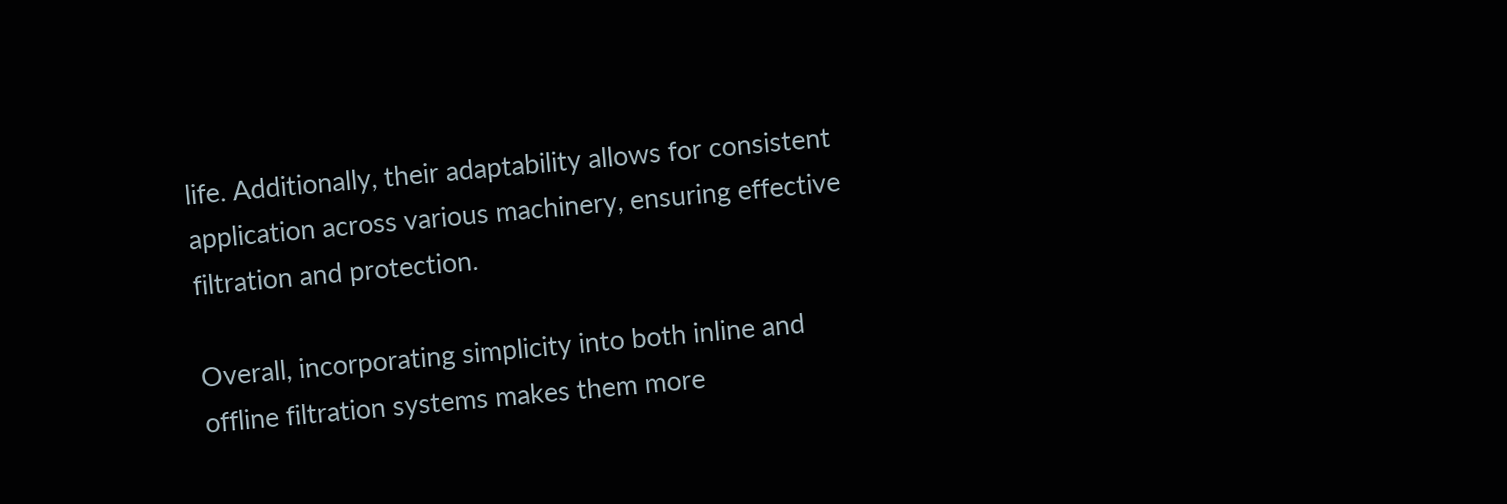life. Additionally, their adaptability allows for consistent application across various machinery, ensuring effective filtration and protection.

Overall, incorporating simplicity into both inline and offline filtration systems makes them more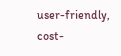user-friendly, cost-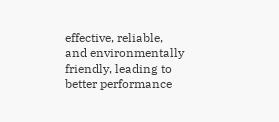effective, reliable, and environmentally friendly, leading to better performance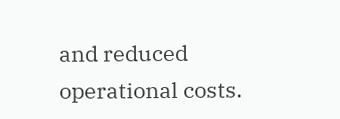and reduced operational costs.